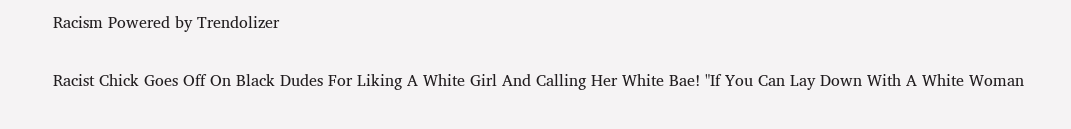Racism Powered by Trendolizer

Racist Chick Goes Off On Black Dudes For Liking A White Girl And Calling Her White Bae! "If You Can Lay Down With A White Woman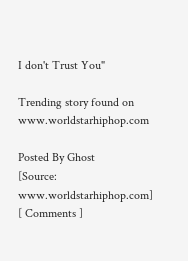I don't Trust You"

Trending story found on www.worldstarhiphop.com

Posted By Ghost
[Source: www.worldstarhiphop.com] [ Comments ]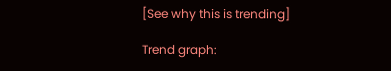[See why this is trending]

Trend graph: